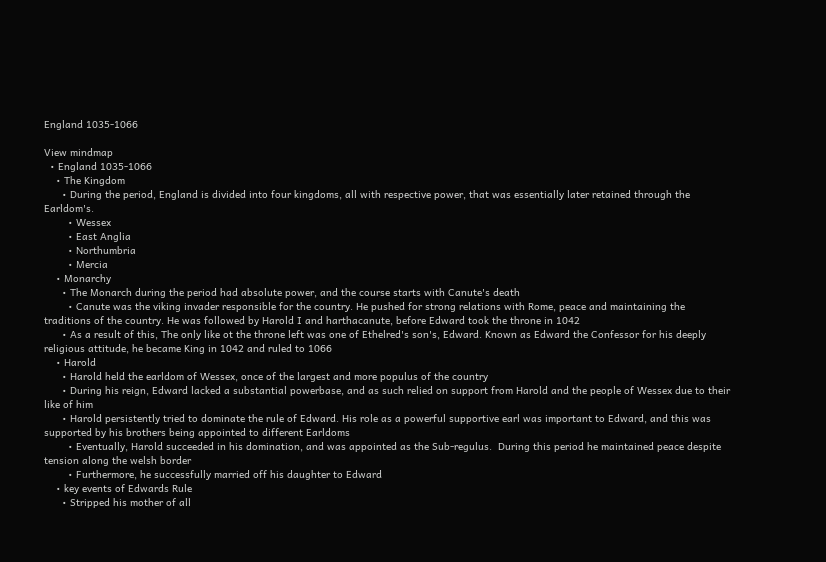England 1035-1066

View mindmap
  • England 1035-1066
    • The Kingdom
      • During the period, England is divided into four kingdoms, all with respective power, that was essentially later retained through the Earldom's.
        • Wessex
        • East Anglia
        • Northumbria
        • Mercia
    • Monarchy
      • The Monarch during the period had absolute power, and the course starts with Canute's death
        • Canute was the viking invader responsible for the country. He pushed for strong relations with Rome, peace and maintaining the traditions of the country. He was followed by Harold I and harthacanute, before Edward took the throne in 1042
      • As a result of this, The only like ot the throne left was one of Ethelred's son's, Edward. Known as Edward the Confessor for his deeply religious attitude, he became King in 1042 and ruled to 1066
    • Harold
      • Harold held the earldom of Wessex, once of the largest and more populus of the country
      • During his reign, Edward lacked a substantial powerbase, and as such relied on support from Harold and the people of Wessex due to their like of him
      • Harold persistently tried to dominate the rule of Edward. His role as a powerful supportive earl was important to Edward, and this was supported by his brothers being appointed to different Earldoms
        • Eventually, Harold succeeded in his domination, and was appointed as the Sub-regulus.  During this period he maintained peace despite tension along the welsh border
        • Furthermore, he successfully married off his daughter to Edward
    • key events of Edwards Rule
      • Stripped his mother of all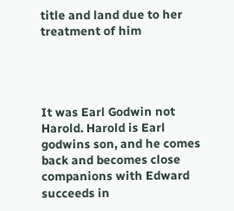title and land due to her treatment of him




It was Earl Godwin not Harold. Harold is Earl godwins son, and he comes back and becomes close companions with Edward succeeds in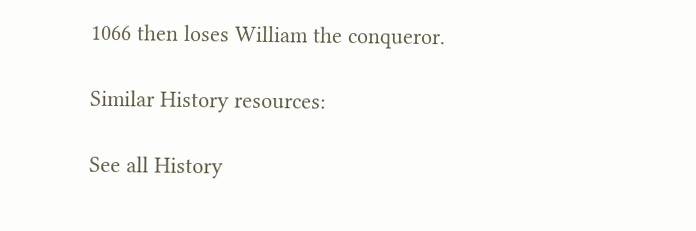1066 then loses William the conqueror.

Similar History resources:

See all History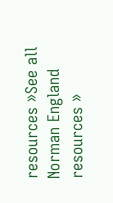resources »See all Norman England resources »